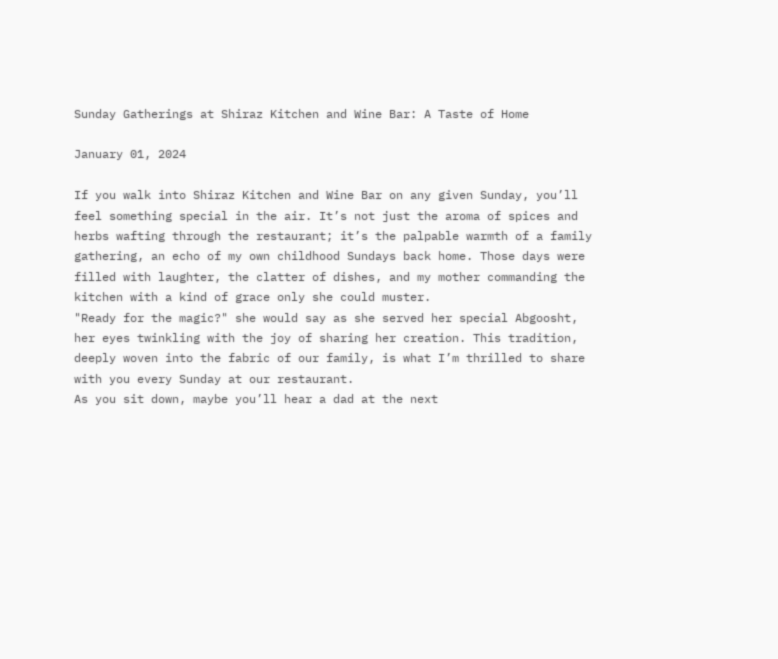Sunday Gatherings at Shiraz Kitchen and Wine Bar: A Taste of Home

January 01, 2024

If you walk into Shiraz Kitchen and Wine Bar on any given Sunday, you’ll feel something special in the air. It’s not just the aroma of spices and herbs wafting through the restaurant; it’s the palpable warmth of a family gathering, an echo of my own childhood Sundays back home. Those days were filled with laughter, the clatter of dishes, and my mother commanding the kitchen with a kind of grace only she could muster.
"Ready for the magic?" she would say as she served her special Abgoosht, her eyes twinkling with the joy of sharing her creation. This tradition, deeply woven into the fabric of our family, is what I’m thrilled to share with you every Sunday at our restaurant.
As you sit down, maybe you’ll hear a dad at the next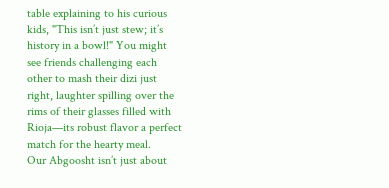table explaining to his curious kids, "This isn’t just stew; it’s history in a bowl!" You might see friends challenging each other to mash their dizi just right, laughter spilling over the rims of their glasses filled with Rioja—its robust flavor a perfect match for the hearty meal.
Our Abgoosht isn’t just about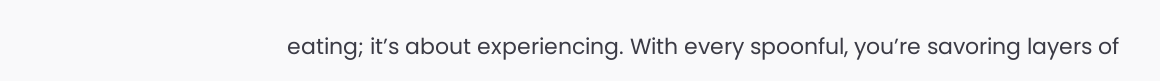eating; it’s about experiencing. With every spoonful, you’re savoring layers of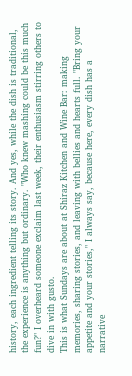history, each ingredient telling its story. And yes, while the dish is traditional, the experience is anything but ordinary. "Who knew mashing could be this much fun?" I overheard someone exclaim last week, their enthusiasm stirring others to dive in with gusto.
This is what Sundays are about at Shiraz Kitchen and Wine Bar: making memories, sharing stories, and leaving with bellies and hearts full. "Bring your appetite and your stories," I always say, because here, every dish has a narrative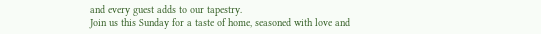and every guest adds to our tapestry.
Join us this Sunday for a taste of home, seasoned with love and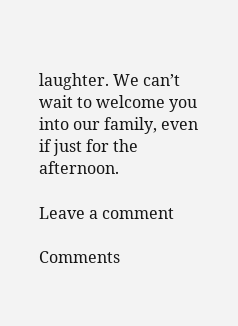laughter. We can’t wait to welcome you into our family, even if just for the afternoon.

Leave a comment

Comments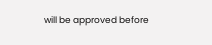will be approved before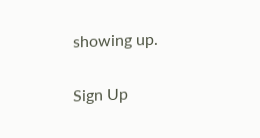showing up.

Sign Up